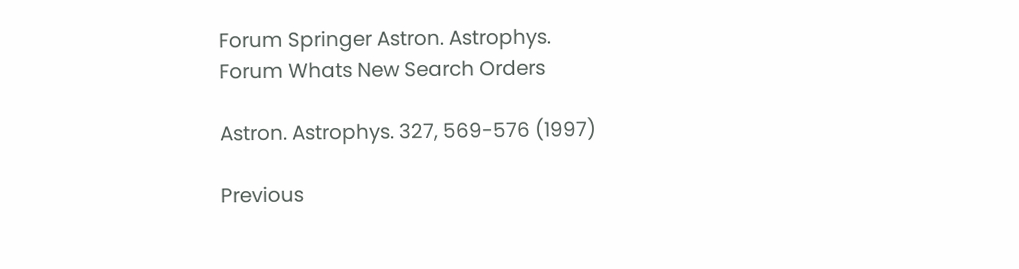Forum Springer Astron. Astrophys.
Forum Whats New Search Orders

Astron. Astrophys. 327, 569-576 (1997)

Previous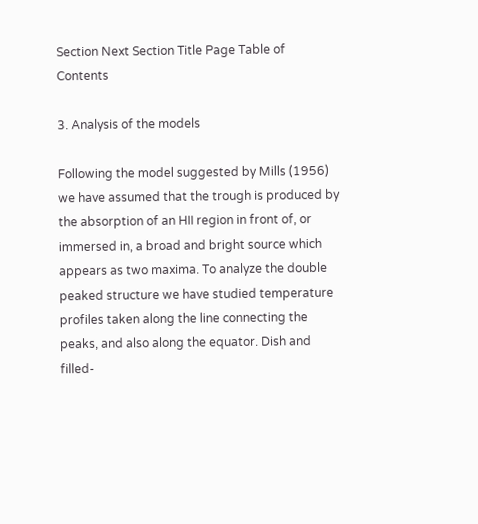Section Next Section Title Page Table of Contents

3. Analysis of the models

Following the model suggested by Mills (1956) we have assumed that the trough is produced by the absorption of an HII region in front of, or immersed in, a broad and bright source which appears as two maxima. To analyze the double peaked structure we have studied temperature profiles taken along the line connecting the peaks, and also along the equator. Dish and filled-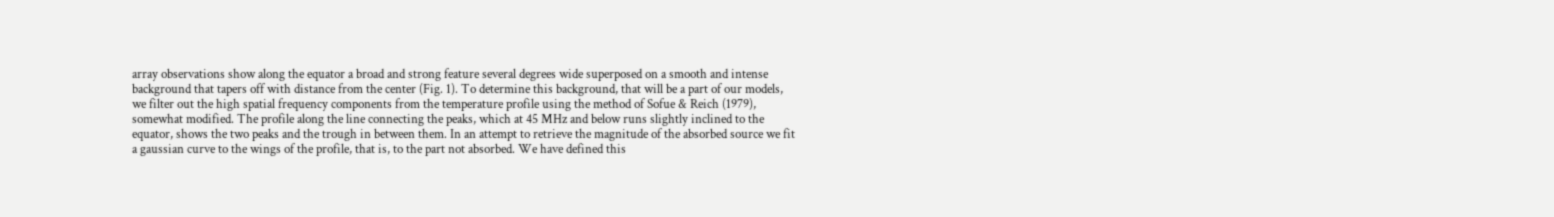array observations show along the equator a broad and strong feature several degrees wide superposed on a smooth and intense background that tapers off with distance from the center (Fig. 1). To determine this background, that will be a part of our models, we filter out the high spatial frequency components from the temperature profile using the method of Sofue & Reich (1979), somewhat modified. The profile along the line connecting the peaks, which at 45 MHz and below runs slightly inclined to the equator, shows the two peaks and the trough in between them. In an attempt to retrieve the magnitude of the absorbed source we fit a gaussian curve to the wings of the profile, that is, to the part not absorbed. We have defined this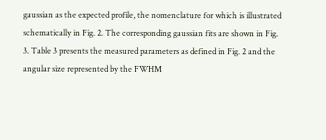gaussian as the expected profile, the nomenclature for which is illustrated schematically in Fig. 2. The corresponding gaussian fits are shown in Fig. 3. Table 3 presents the measured parameters as defined in Fig. 2 and the angular size represented by the FWHM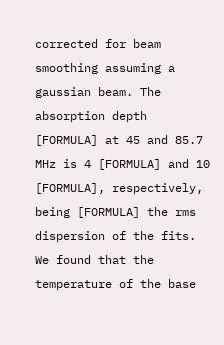corrected for beam smoothing assuming a gaussian beam. The absorption depth [FORMULA] at 45 and 85.7 MHz is 4 [FORMULA] and 10 [FORMULA], respectively, being [FORMULA] the rms dispersion of the fits. We found that the temperature of the base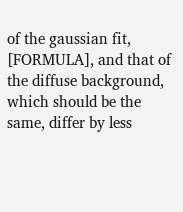of the gaussian fit, [FORMULA], and that of the diffuse background, which should be the same, differ by less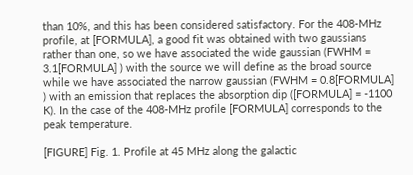than 10%, and this has been considered satisfactory. For the 408-MHz profile, at [FORMULA], a good fit was obtained with two gaussians rather than one, so we have associated the wide gaussian (FWHM = 3.1[FORMULA] ) with the source we will define as the broad source while we have associated the narrow gaussian (FWHM = 0.8[FORMULA] ) with an emission that replaces the absorption dip ([FORMULA] = -1100 K). In the case of the 408-MHz profile [FORMULA] corresponds to the peak temperature.

[FIGURE] Fig. 1. Profile at 45 MHz along the galactic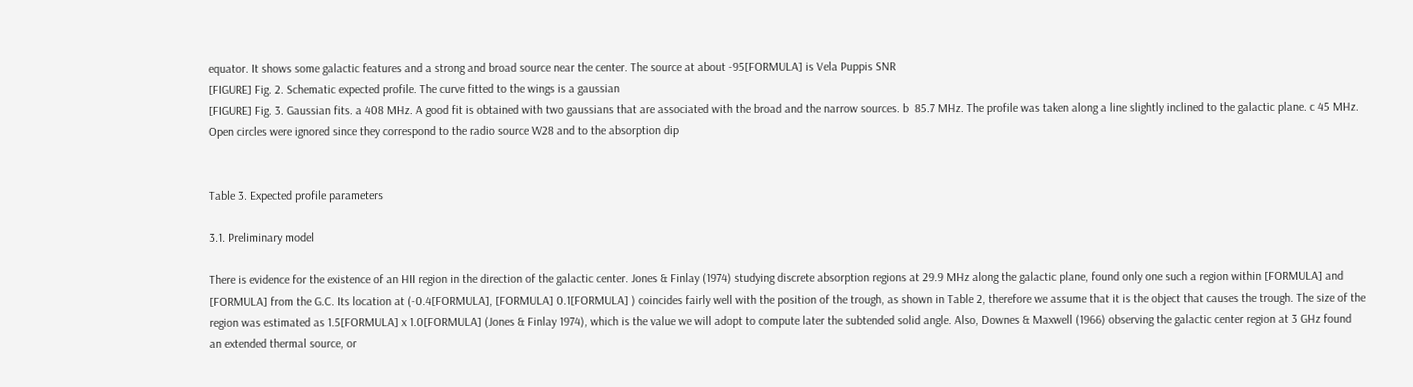equator. It shows some galactic features and a strong and broad source near the center. The source at about -95[FORMULA] is Vela Puppis SNR
[FIGURE] Fig. 2. Schematic expected profile. The curve fitted to the wings is a gaussian
[FIGURE] Fig. 3. Gaussian fits. a 408 MHz. A good fit is obtained with two gaussians that are associated with the broad and the narrow sources. b  85.7 MHz. The profile was taken along a line slightly inclined to the galactic plane. c 45 MHz. Open circles were ignored since they correspond to the radio source W28 and to the absorption dip


Table 3. Expected profile parameters

3.1. Preliminary model

There is evidence for the existence of an HII region in the direction of the galactic center. Jones & Finlay (1974) studying discrete absorption regions at 29.9 MHz along the galactic plane, found only one such a region within [FORMULA] and [FORMULA] from the G.C. Its location at (-0.4[FORMULA], [FORMULA] 0.1[FORMULA] ) coincides fairly well with the position of the trough, as shown in Table 2, therefore we assume that it is the object that causes the trough. The size of the region was estimated as 1.5[FORMULA] x 1.0[FORMULA] (Jones & Finlay 1974), which is the value we will adopt to compute later the subtended solid angle. Also, Downes & Maxwell (1966) observing the galactic center region at 3 GHz found an extended thermal source, or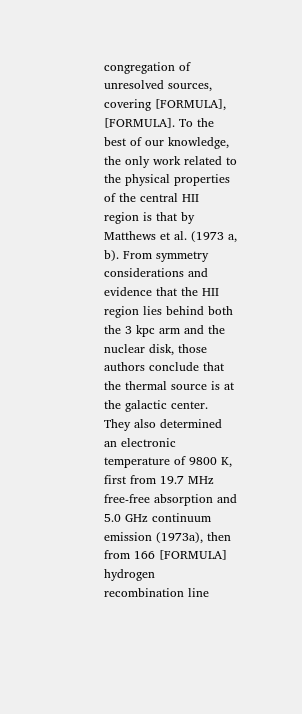congregation of unresolved sources, covering [FORMULA], [FORMULA]. To the best of our knowledge, the only work related to the physical properties of the central HII region is that by Matthews et al. (1973 a, b). From symmetry considerations and evidence that the HII region lies behind both the 3 kpc arm and the nuclear disk, those authors conclude that the thermal source is at the galactic center. They also determined an electronic temperature of 9800 K, first from 19.7 MHz free-free absorption and 5.0 GHz continuum emission (1973a), then from 166 [FORMULA] hydrogen recombination line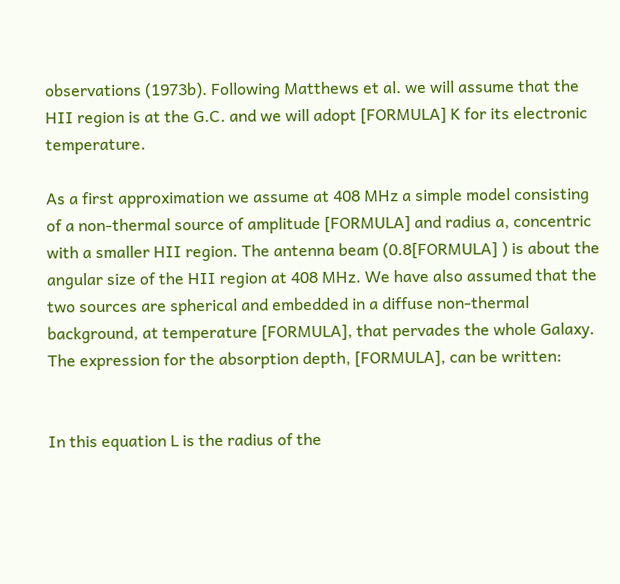observations (1973b). Following Matthews et al. we will assume that the HII region is at the G.C. and we will adopt [FORMULA] K for its electronic temperature.

As a first approximation we assume at 408 MHz a simple model consisting of a non-thermal source of amplitude [FORMULA] and radius a, concentric with a smaller HII region. The antenna beam (0.8[FORMULA] ) is about the angular size of the HII region at 408 MHz. We have also assumed that the two sources are spherical and embedded in a diffuse non-thermal background, at temperature [FORMULA], that pervades the whole Galaxy. The expression for the absorption depth, [FORMULA], can be written:


In this equation L is the radius of the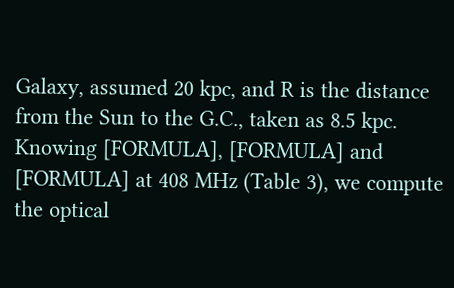Galaxy, assumed 20 kpc, and R is the distance from the Sun to the G.C., taken as 8.5 kpc. Knowing [FORMULA], [FORMULA] and [FORMULA] at 408 MHz (Table 3), we compute the optical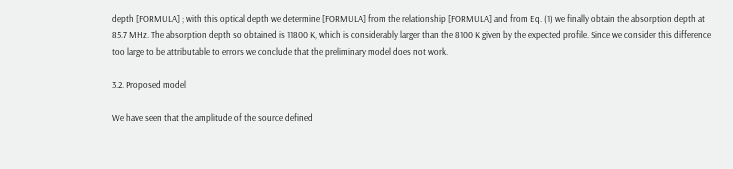depth [FORMULA] ; with this optical depth we determine [FORMULA] from the relationship [FORMULA] and from Eq. (1) we finally obtain the absorption depth at 85.7 MHz. The absorption depth so obtained is 11800 K, which is considerably larger than the 8100 K given by the expected profile. Since we consider this difference too large to be attributable to errors we conclude that the preliminary model does not work.

3.2. Proposed model

We have seen that the amplitude of the source defined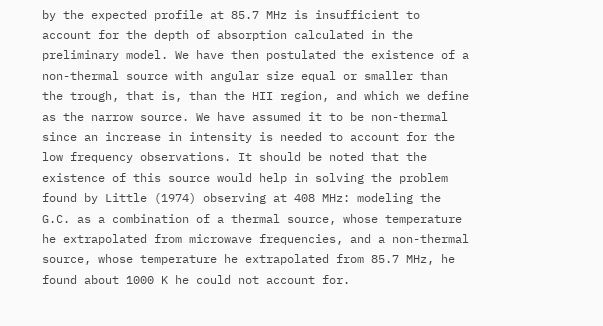by the expected profile at 85.7 MHz is insufficient to account for the depth of absorption calculated in the preliminary model. We have then postulated the existence of a non-thermal source with angular size equal or smaller than the trough, that is, than the HII region, and which we define as the narrow source. We have assumed it to be non-thermal since an increase in intensity is needed to account for the low frequency observations. It should be noted that the existence of this source would help in solving the problem found by Little (1974) observing at 408 MHz: modeling the G.C. as a combination of a thermal source, whose temperature he extrapolated from microwave frequencies, and a non-thermal source, whose temperature he extrapolated from 85.7 MHz, he found about 1000 K he could not account for.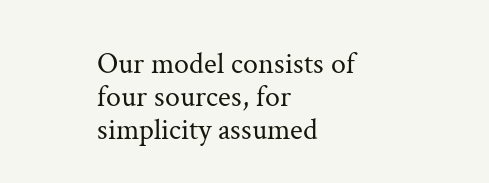Our model consists of four sources, for simplicity assumed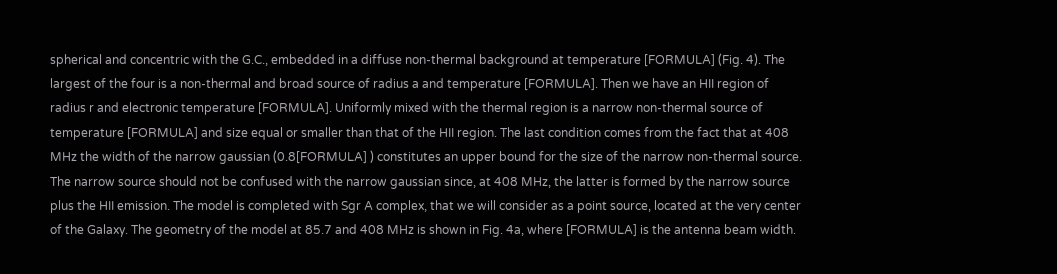spherical and concentric with the G.C., embedded in a diffuse non-thermal background at temperature [FORMULA] (Fig. 4). The largest of the four is a non-thermal and broad source of radius a and temperature [FORMULA]. Then we have an HII region of radius r and electronic temperature [FORMULA]. Uniformly mixed with the thermal region is a narrow non-thermal source of temperature [FORMULA] and size equal or smaller than that of the HII region. The last condition comes from the fact that at 408 MHz the width of the narrow gaussian (0.8[FORMULA] ) constitutes an upper bound for the size of the narrow non-thermal source. The narrow source should not be confused with the narrow gaussian since, at 408 MHz, the latter is formed by the narrow source plus the HII emission. The model is completed with Sgr A complex, that we will consider as a point source, located at the very center of the Galaxy. The geometry of the model at 85.7 and 408 MHz is shown in Fig. 4a, where [FORMULA] is the antenna beam width.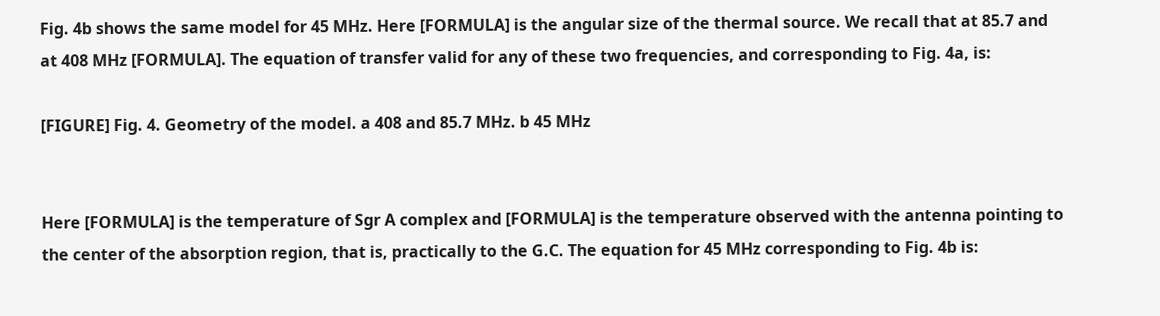Fig. 4b shows the same model for 45 MHz. Here [FORMULA] is the angular size of the thermal source. We recall that at 85.7 and at 408 MHz [FORMULA]. The equation of transfer valid for any of these two frequencies, and corresponding to Fig. 4a, is:

[FIGURE] Fig. 4. Geometry of the model. a 408 and 85.7 MHz. b 45 MHz


Here [FORMULA] is the temperature of Sgr A complex and [FORMULA] is the temperature observed with the antenna pointing to the center of the absorption region, that is, practically to the G.C. The equation for 45 MHz corresponding to Fig. 4b is: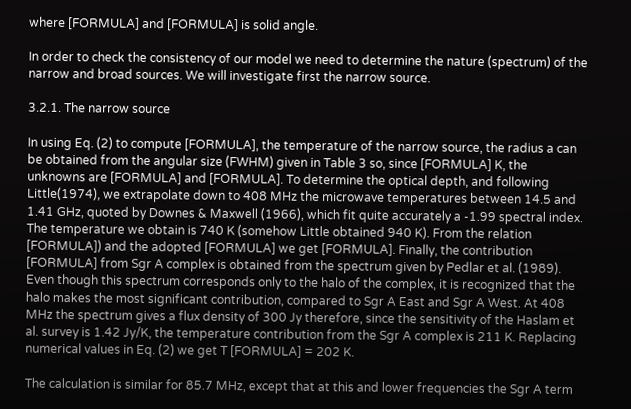where [FORMULA] and [FORMULA] is solid angle.

In order to check the consistency of our model we need to determine the nature (spectrum) of the narrow and broad sources. We will investigate first the narrow source.

3.2.1. The narrow source

In using Eq. (2) to compute [FORMULA], the temperature of the narrow source, the radius a can be obtained from the angular size (FWHM) given in Table 3 so, since [FORMULA] K, the unknowns are [FORMULA] and [FORMULA]. To determine the optical depth, and following Little(1974), we extrapolate down to 408 MHz the microwave temperatures between 14.5 and 1.41 GHz, quoted by Downes & Maxwell (1966), which fit quite accurately a -1.99 spectral index. The temperature we obtain is 740 K (somehow Little obtained 940 K). From the relation [FORMULA]) and the adopted [FORMULA] we get [FORMULA]. Finally, the contribution [FORMULA] from Sgr A complex is obtained from the spectrum given by Pedlar et al. (1989). Even though this spectrum corresponds only to the halo of the complex, it is recognized that the halo makes the most significant contribution, compared to Sgr A East and Sgr A West. At 408 MHz the spectrum gives a flux density of 300 Jy therefore, since the sensitivity of the Haslam et al. survey is 1.42 Jy/K, the temperature contribution from the Sgr A complex is 211 K. Replacing numerical values in Eq. (2) we get T [FORMULA] = 202 K.

The calculation is similar for 85.7 MHz, except that at this and lower frequencies the Sgr A term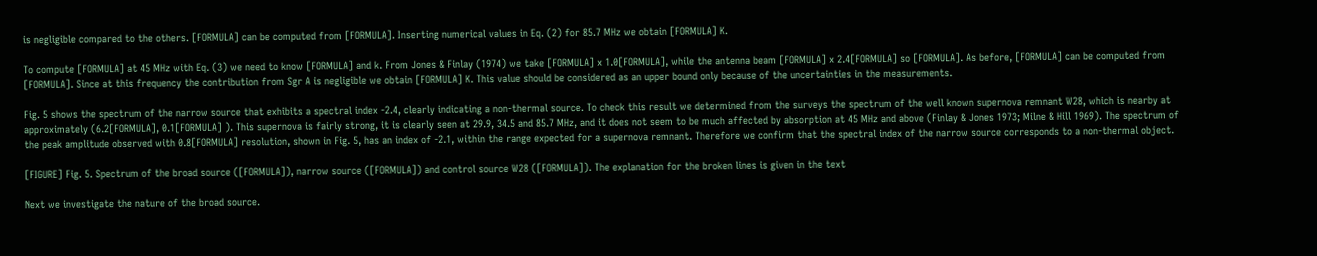is negligible compared to the others. [FORMULA] can be computed from [FORMULA]. Inserting numerical values in Eq. (2) for 85.7 MHz we obtain [FORMULA] K.

To compute [FORMULA] at 45 MHz with Eq. (3) we need to know [FORMULA] and k. From Jones & Finlay (1974) we take [FORMULA] x 1.0[FORMULA], while the antenna beam [FORMULA] x 2.4[FORMULA] so [FORMULA]. As before, [FORMULA] can be computed from [FORMULA]. Since at this frequency the contribution from Sgr A is negligible we obtain [FORMULA] K. This value should be considered as an upper bound only because of the uncertainties in the measurements.

Fig. 5 shows the spectrum of the narrow source that exhibits a spectral index -2.4, clearly indicating a non-thermal source. To check this result we determined from the surveys the spectrum of the well known supernova remnant W28, which is nearby at approximately (6.2[FORMULA], 0.1[FORMULA] ). This supernova is fairly strong, it is clearly seen at 29.9, 34.5 and 85.7 MHz, and it does not seem to be much affected by absorption at 45 MHz and above (Finlay & Jones 1973; Milne & Hill 1969). The spectrum of the peak amplitude observed with 0.8[FORMULA] resolution, shown in Fig. 5, has an index of -2.1, within the range expected for a supernova remnant. Therefore we confirm that the spectral index of the narrow source corresponds to a non-thermal object.

[FIGURE] Fig. 5. Spectrum of the broad source ([FORMULA]), narrow source ([FORMULA]) and control source W28 ([FORMULA]). The explanation for the broken lines is given in the text

Next we investigate the nature of the broad source.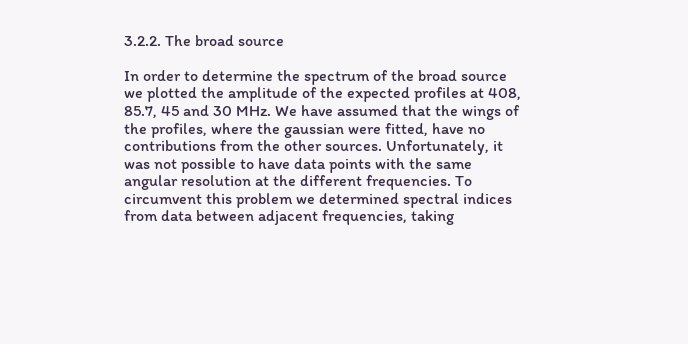3.2.2. The broad source

In order to determine the spectrum of the broad source we plotted the amplitude of the expected profiles at 408, 85.7, 45 and 30 MHz. We have assumed that the wings of the profiles, where the gaussian were fitted, have no contributions from the other sources. Unfortunately, it was not possible to have data points with the same angular resolution at the different frequencies. To circumvent this problem we determined spectral indices from data between adjacent frequencies, taking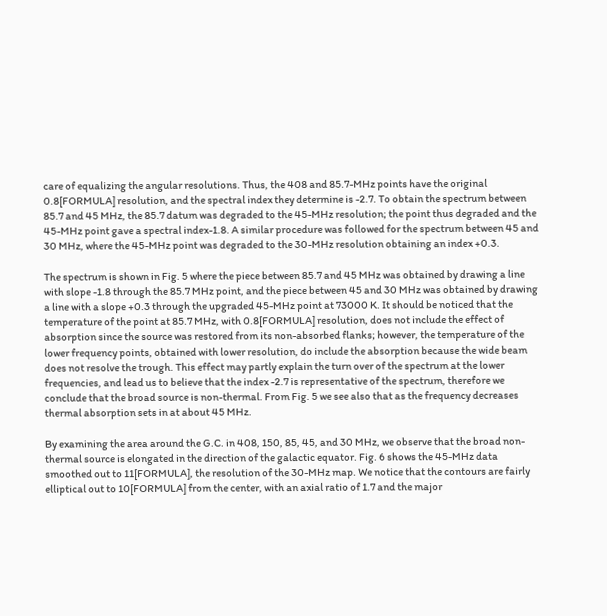care of equalizing the angular resolutions. Thus, the 408 and 85.7-MHz points have the original 0.8[FORMULA] resolution, and the spectral index they determine is -2.7. To obtain the spectrum between 85.7 and 45 MHz, the 85.7 datum was degraded to the 45-MHz resolution; the point thus degraded and the 45-MHz point gave a spectral index-1.8. A similar procedure was followed for the spectrum between 45 and 30 MHz, where the 45-MHz point was degraded to the 30-MHz resolution obtaining an index +0.3.

The spectrum is shown in Fig. 5 where the piece between 85.7 and 45 MHz was obtained by drawing a line with slope -1.8 through the 85.7 MHz point, and the piece between 45 and 30 MHz was obtained by drawing a line with a slope +0.3 through the upgraded 45-MHz point at 73000 K. It should be noticed that the temperature of the point at 85.7 MHz, with 0.8[FORMULA] resolution, does not include the effect of absorption since the source was restored from its non-absorbed flanks; however, the temperature of the lower frequency points, obtained with lower resolution, do include the absorption because the wide beam does not resolve the trough. This effect may partly explain the turn over of the spectrum at the lower frequencies, and lead us to believe that the index -2.7 is representative of the spectrum, therefore we conclude that the broad source is non-thermal. From Fig. 5 we see also that as the frequency decreases thermal absorption sets in at about 45 MHz.

By examining the area around the G.C. in 408, 150, 85, 45, and 30 MHz, we observe that the broad non-thermal source is elongated in the direction of the galactic equator. Fig. 6 shows the 45-MHz data smoothed out to 11[FORMULA], the resolution of the 30-MHz map. We notice that the contours are fairly elliptical out to 10[FORMULA] from the center, with an axial ratio of 1.7 and the major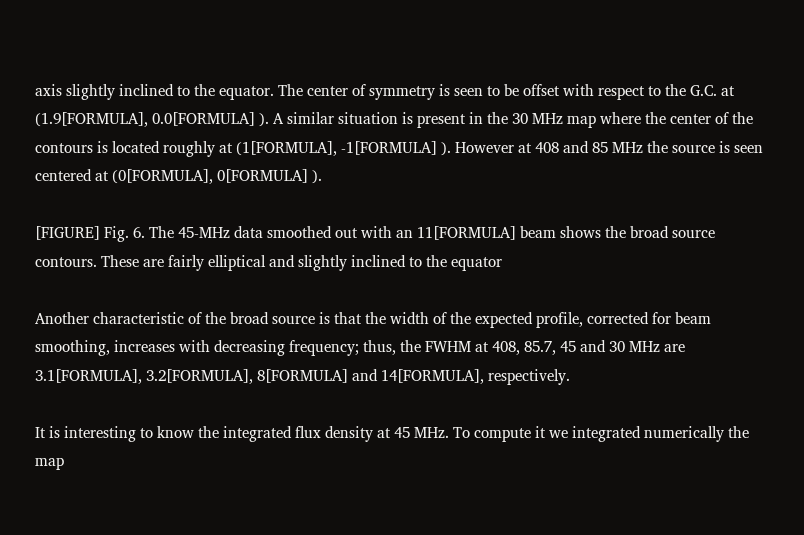axis slightly inclined to the equator. The center of symmetry is seen to be offset with respect to the G.C. at (1.9[FORMULA], 0.0[FORMULA] ). A similar situation is present in the 30 MHz map where the center of the contours is located roughly at (1[FORMULA], -1[FORMULA] ). However at 408 and 85 MHz the source is seen centered at (0[FORMULA], 0[FORMULA] ).

[FIGURE] Fig. 6. The 45-MHz data smoothed out with an 11[FORMULA] beam shows the broad source contours. These are fairly elliptical and slightly inclined to the equator

Another characteristic of the broad source is that the width of the expected profile, corrected for beam smoothing, increases with decreasing frequency; thus, the FWHM at 408, 85.7, 45 and 30 MHz are 3.1[FORMULA], 3.2[FORMULA], 8[FORMULA] and 14[FORMULA], respectively.

It is interesting to know the integrated flux density at 45 MHz. To compute it we integrated numerically the map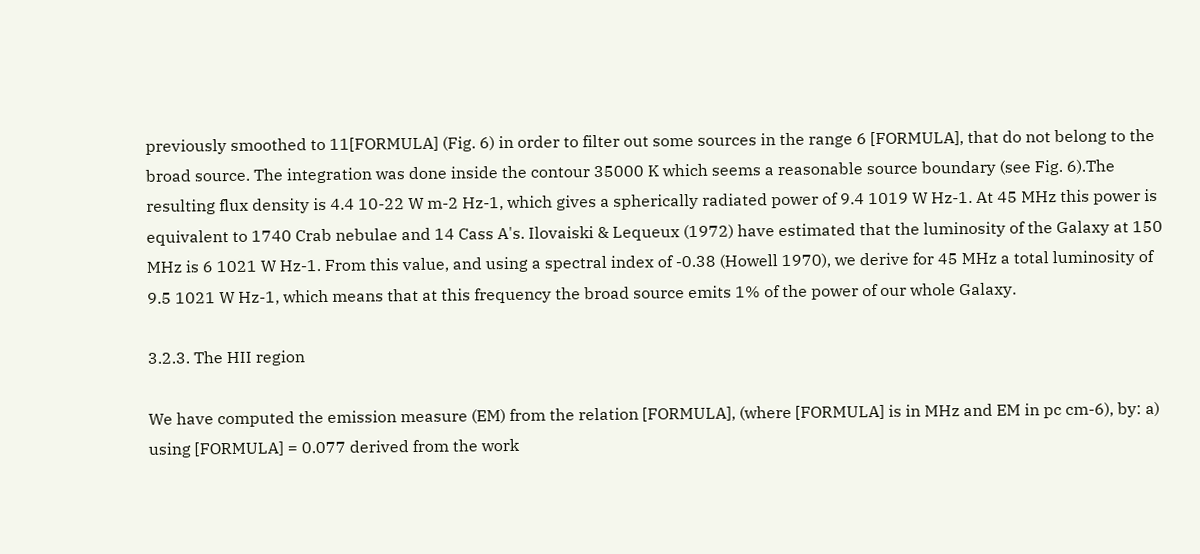previously smoothed to 11[FORMULA] (Fig. 6) in order to filter out some sources in the range 6 [FORMULA], that do not belong to the broad source. The integration was done inside the contour 35000 K which seems a reasonable source boundary (see Fig. 6).The resulting flux density is 4.4 10-22 W m-2 Hz-1, which gives a spherically radiated power of 9.4 1019 W Hz-1. At 45 MHz this power is equivalent to 1740 Crab nebulae and 14 Cass A's. Ilovaiski & Lequeux (1972) have estimated that the luminosity of the Galaxy at 150 MHz is 6 1021 W Hz-1. From this value, and using a spectral index of -0.38 (Howell 1970), we derive for 45 MHz a total luminosity of 9.5 1021 W Hz-1, which means that at this frequency the broad source emits 1% of the power of our whole Galaxy.

3.2.3. The HII region

We have computed the emission measure (EM) from the relation [FORMULA], (where [FORMULA] is in MHz and EM in pc cm-6), by: a) using [FORMULA] = 0.077 derived from the work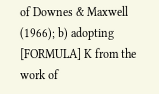of Downes & Maxwell (1966); b) adopting [FORMULA] K from the work of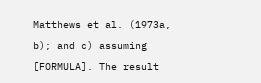Matthews et al. (1973a, b); and c) assuming [FORMULA]. The result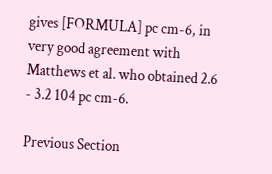gives [FORMULA] pc cm-6, in very good agreement with Matthews et al. who obtained 2.6 - 3.2 104 pc cm-6.

Previous Section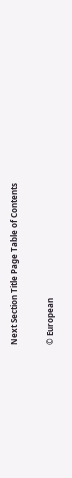Next Section Title Page Table of Contents

© European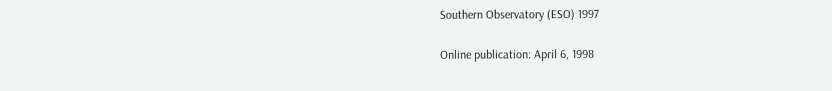Southern Observatory (ESO) 1997

Online publication: April 6, 1998